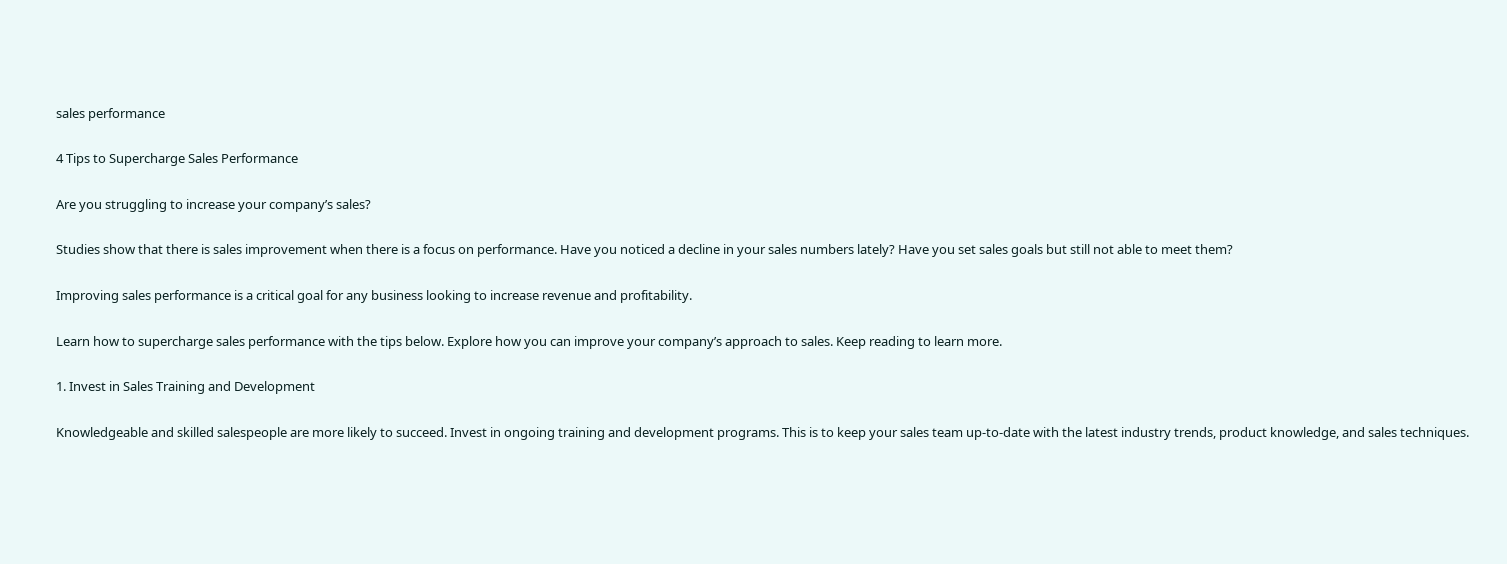sales performance

4 Tips to Supercharge Sales Performance

Are you struggling to increase your company’s sales?

Studies show that there is sales improvement when there is a focus on performance. Have you noticed a decline in your sales numbers lately? Have you set sales goals but still not able to meet them?

Improving sales performance is a critical goal for any business looking to increase revenue and profitability.

Learn how to supercharge sales performance with the tips below. Explore how you can improve your company’s approach to sales. Keep reading to learn more.

1. Invest in Sales Training and Development

Knowledgeable and skilled salespeople are more likely to succeed. Invest in ongoing training and development programs. This is to keep your sales team up-to-date with the latest industry trends, product knowledge, and sales techniques.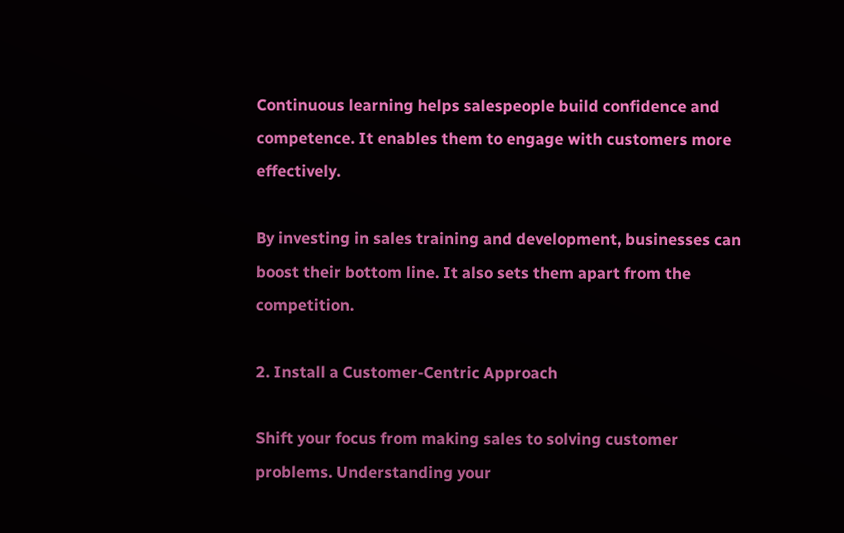Continuous learning helps salespeople build confidence and competence. It enables them to engage with customers more effectively.

By investing in sales training and development, businesses can boost their bottom line. It also sets them apart from the competition.

2. Install a Customer-Centric Approach

Shift your focus from making sales to solving customer problems. Understanding your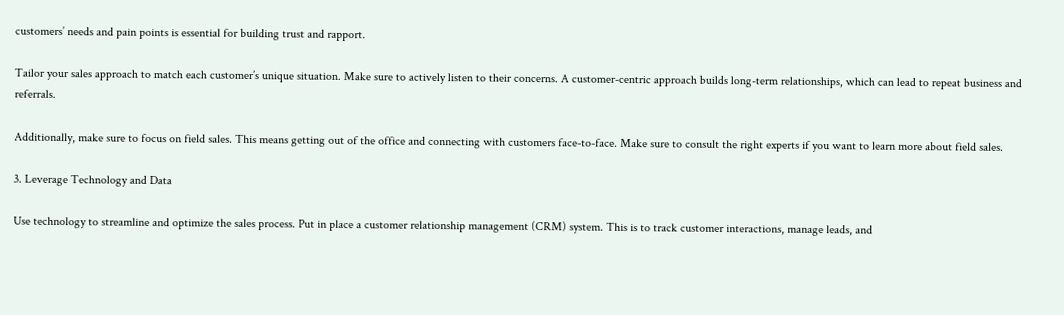customers’ needs and pain points is essential for building trust and rapport.

Tailor your sales approach to match each customer’s unique situation. Make sure to actively listen to their concerns. A customer-centric approach builds long-term relationships, which can lead to repeat business and referrals.

Additionally, make sure to focus on field sales. This means getting out of the office and connecting with customers face-to-face. Make sure to consult the right experts if you want to learn more about field sales.

3. Leverage Technology and Data

Use technology to streamline and optimize the sales process. Put in place a customer relationship management (CRM) system. This is to track customer interactions, manage leads, and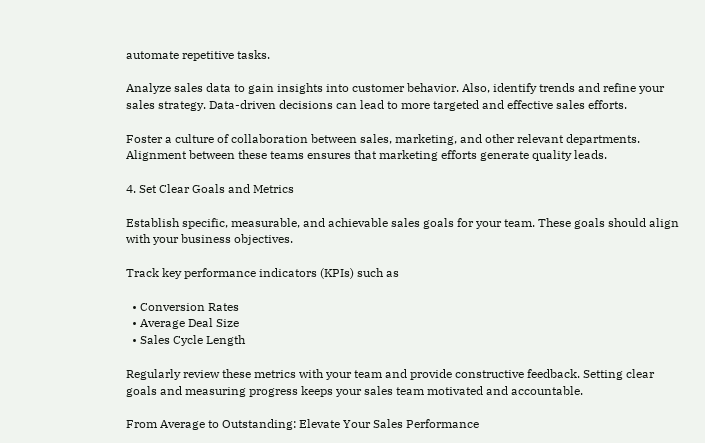automate repetitive tasks.

Analyze sales data to gain insights into customer behavior. Also, identify trends and refine your sales strategy. Data-driven decisions can lead to more targeted and effective sales efforts.

Foster a culture of collaboration between sales, marketing, and other relevant departments. Alignment between these teams ensures that marketing efforts generate quality leads.

4. Set Clear Goals and Metrics

Establish specific, measurable, and achievable sales goals for your team. These goals should align with your business objectives.

Track key performance indicators (KPIs) such as

  • Conversion Rates
  • Average Deal Size
  • Sales Cycle Length

Regularly review these metrics with your team and provide constructive feedback. Setting clear goals and measuring progress keeps your sales team motivated and accountable.

From Average to Outstanding: Elevate Your Sales Performance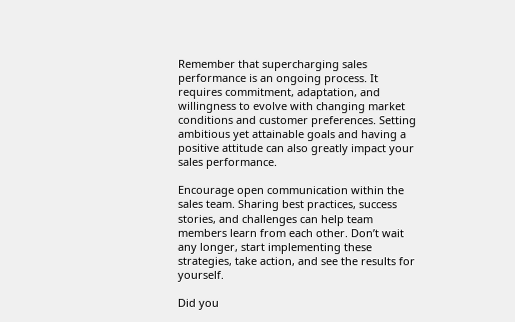Remember that supercharging sales performance is an ongoing process. It requires commitment, adaptation, and willingness to evolve with changing market conditions and customer preferences. Setting ambitious yet attainable goals and having a positive attitude can also greatly impact your sales performance.

Encourage open communication within the sales team. Sharing best practices, success stories, and challenges can help team members learn from each other. Don’t wait any longer, start implementing these strategies, take action, and see the results for yourself.

Did you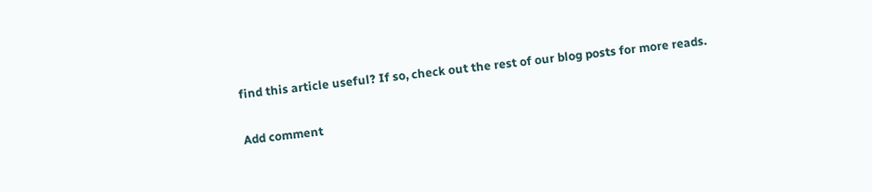find this article useful? If so, check out the rest of our blog posts for more reads.

Add comment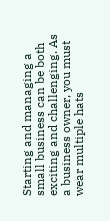Starting and managing a small business can be both exciting and challenging. As a business owner, you must wear multiple hats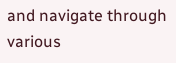and navigate through various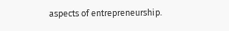aspects of entrepreneurship.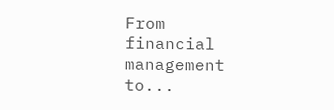From financial management to...